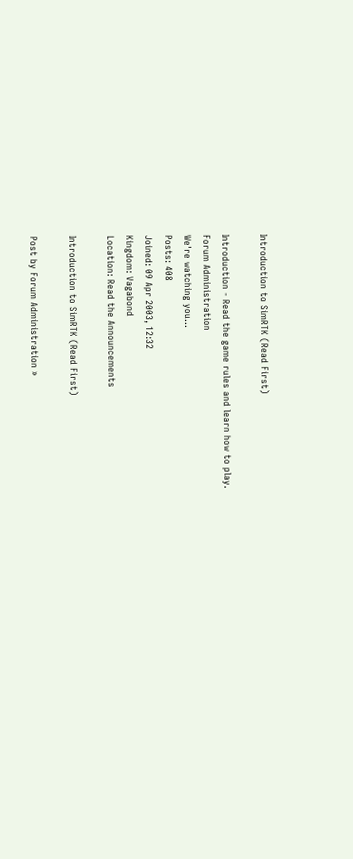Introduction to SimRTK (Read First)

Introduction - Read the game rules and learn how to play.
Forum Administration
We're watching you...
Posts: 408
Joined: 09 Apr 2003, 12:32
Kingdom: Vagabond
Location: Read the Announcements

Introduction to SimRTK (Read First)

Post by Forum Administration »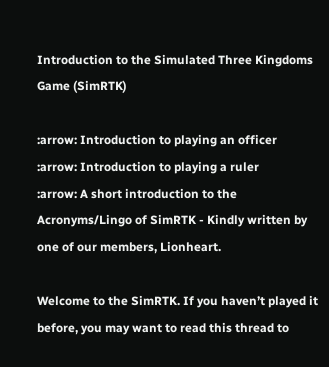Introduction to the Simulated Three Kingdoms Game (SimRTK)

:arrow: Introduction to playing an officer
:arrow: Introduction to playing a ruler
:arrow: A short introduction to the Acronyms/Lingo of SimRTK - Kindly written by one of our members, Lionheart.

Welcome to the SimRTK. If you haven’t played it before, you may want to read this thread to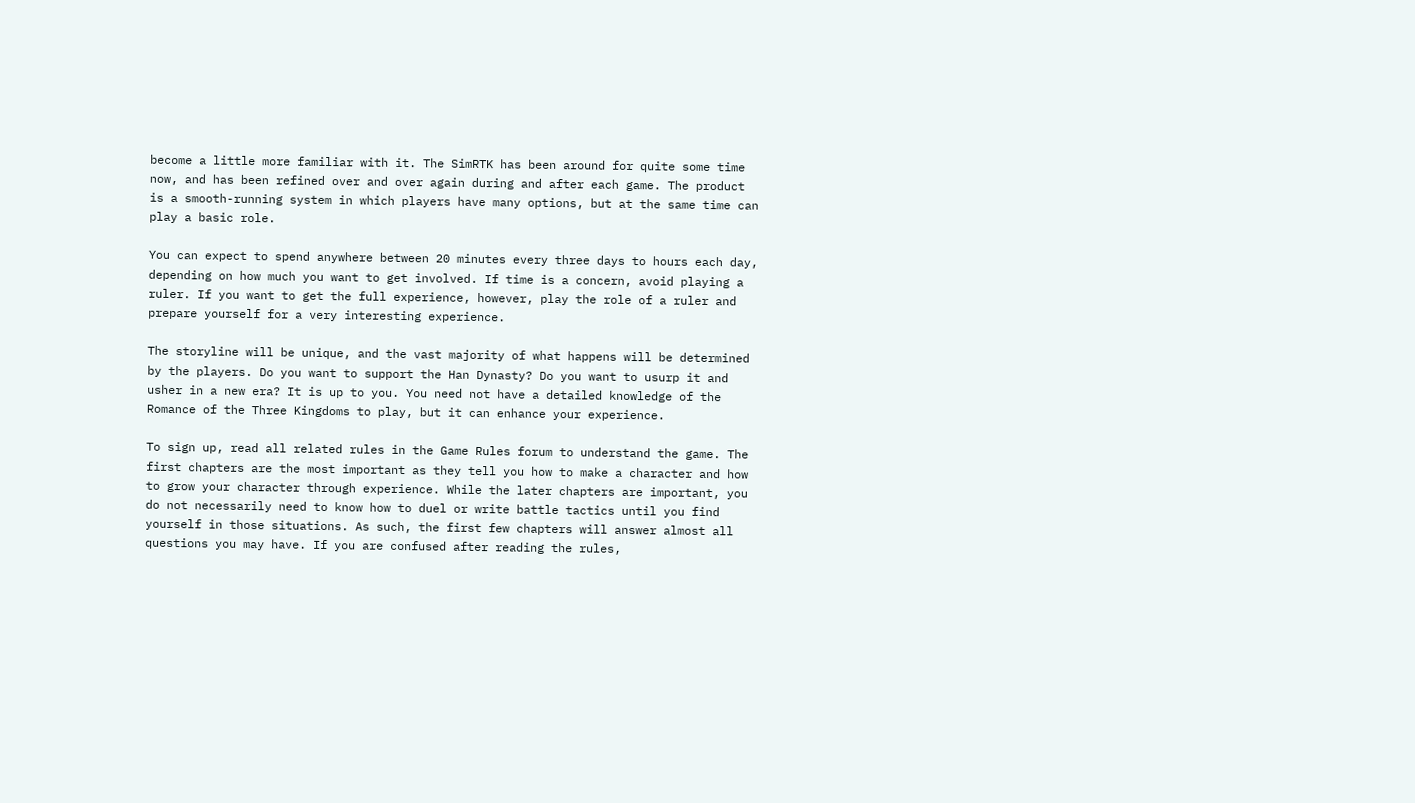become a little more familiar with it. The SimRTK has been around for quite some time now, and has been refined over and over again during and after each game. The product is a smooth-running system in which players have many options, but at the same time can play a basic role.

You can expect to spend anywhere between 20 minutes every three days to hours each day, depending on how much you want to get involved. If time is a concern, avoid playing a ruler. If you want to get the full experience, however, play the role of a ruler and prepare yourself for a very interesting experience.

The storyline will be unique, and the vast majority of what happens will be determined by the players. Do you want to support the Han Dynasty? Do you want to usurp it and usher in a new era? It is up to you. You need not have a detailed knowledge of the Romance of the Three Kingdoms to play, but it can enhance your experience.

To sign up, read all related rules in the Game Rules forum to understand the game. The first chapters are the most important as they tell you how to make a character and how to grow your character through experience. While the later chapters are important, you do not necessarily need to know how to duel or write battle tactics until you find yourself in those situations. As such, the first few chapters will answer almost all questions you may have. If you are confused after reading the rules,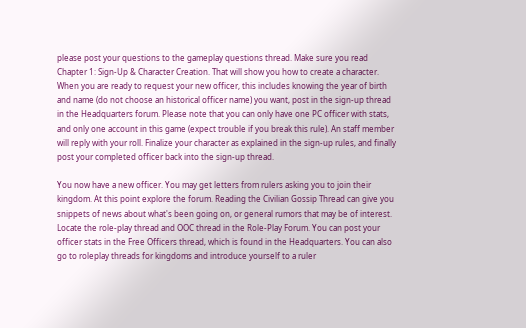please post your questions to the gameplay questions thread. Make sure you read Chapter 1: Sign-Up & Character Creation. That will show you how to create a character. When you are ready to request your new officer, this includes knowing the year of birth and name (do not choose an historical officer name) you want, post in the sign-up thread in the Headquarters forum. Please note that you can only have one PC officer with stats, and only one account in this game (expect trouble if you break this rule). An staff member will reply with your roll. Finalize your character as explained in the sign-up rules, and finally post your completed officer back into the sign-up thread.

You now have a new officer. You may get letters from rulers asking you to join their kingdom. At this point explore the forum. Reading the Civilian Gossip Thread can give you snippets of news about what's been going on, or general rumors that may be of interest. Locate the role-play thread and OOC thread in the Role-Play Forum. You can post your officer stats in the Free Officers thread, which is found in the Headquarters. You can also go to roleplay threads for kingdoms and introduce yourself to a ruler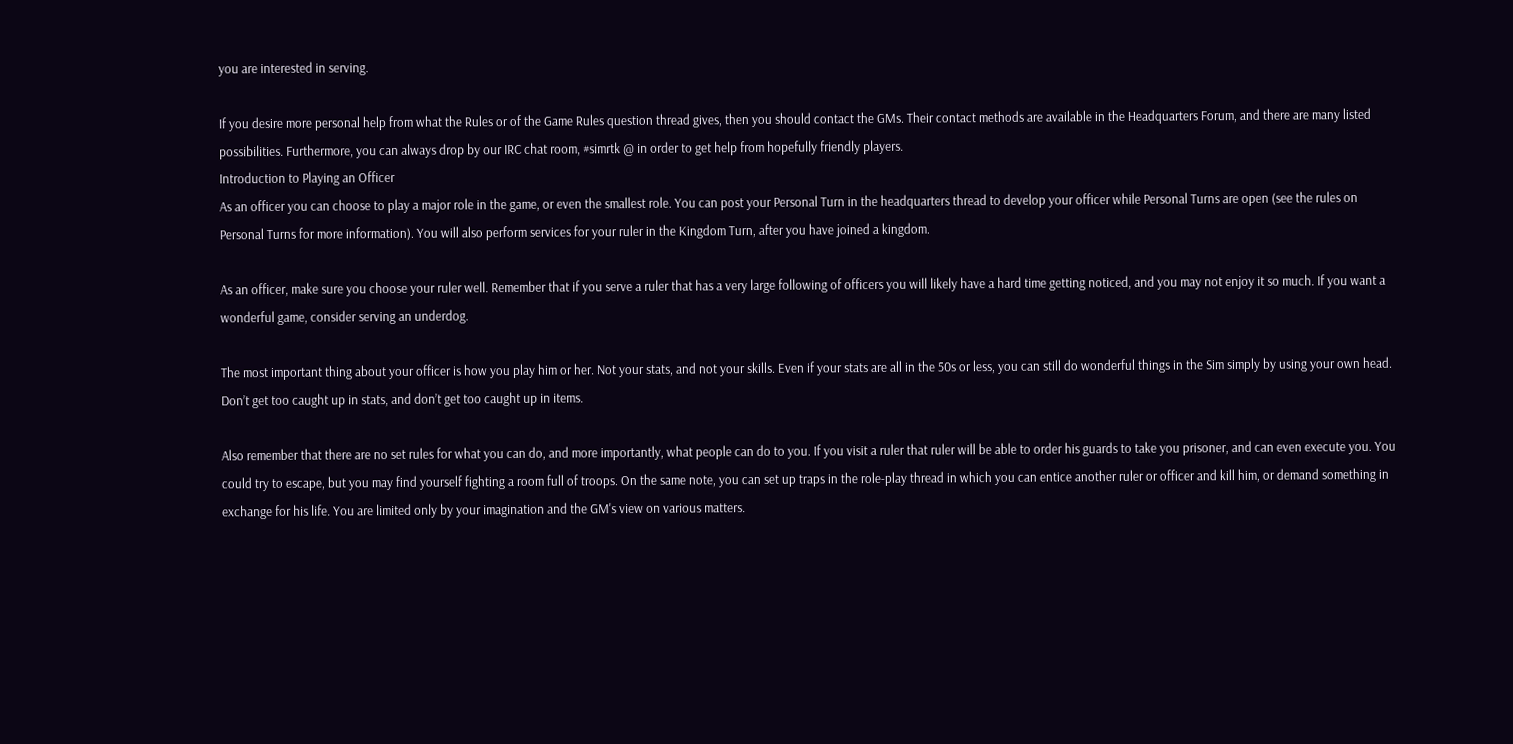you are interested in serving.

If you desire more personal help from what the Rules or of the Game Rules question thread gives, then you should contact the GMs. Their contact methods are available in the Headquarters Forum, and there are many listed possibilities. Furthermore, you can always drop by our IRC chat room, #simrtk @ in order to get help from hopefully friendly players.
Introduction to Playing an Officer
As an officer you can choose to play a major role in the game, or even the smallest role. You can post your Personal Turn in the headquarters thread to develop your officer while Personal Turns are open (see the rules on Personal Turns for more information). You will also perform services for your ruler in the Kingdom Turn, after you have joined a kingdom.

As an officer, make sure you choose your ruler well. Remember that if you serve a ruler that has a very large following of officers you will likely have a hard time getting noticed, and you may not enjoy it so much. If you want a wonderful game, consider serving an underdog.

The most important thing about your officer is how you play him or her. Not your stats, and not your skills. Even if your stats are all in the 50s or less, you can still do wonderful things in the Sim simply by using your own head. Don’t get too caught up in stats, and don’t get too caught up in items.

Also remember that there are no set rules for what you can do, and more importantly, what people can do to you. If you visit a ruler that ruler will be able to order his guards to take you prisoner, and can even execute you. You could try to escape, but you may find yourself fighting a room full of troops. On the same note, you can set up traps in the role-play thread in which you can entice another ruler or officer and kill him, or demand something in exchange for his life. You are limited only by your imagination and the GM's view on various matters.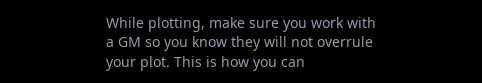While plotting, make sure you work with a GM so you know they will not overrule your plot. This is how you can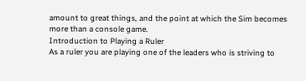amount to great things, and the point at which the Sim becomes more than a console game.
Introduction to Playing a Ruler
As a ruler you are playing one of the leaders who is striving to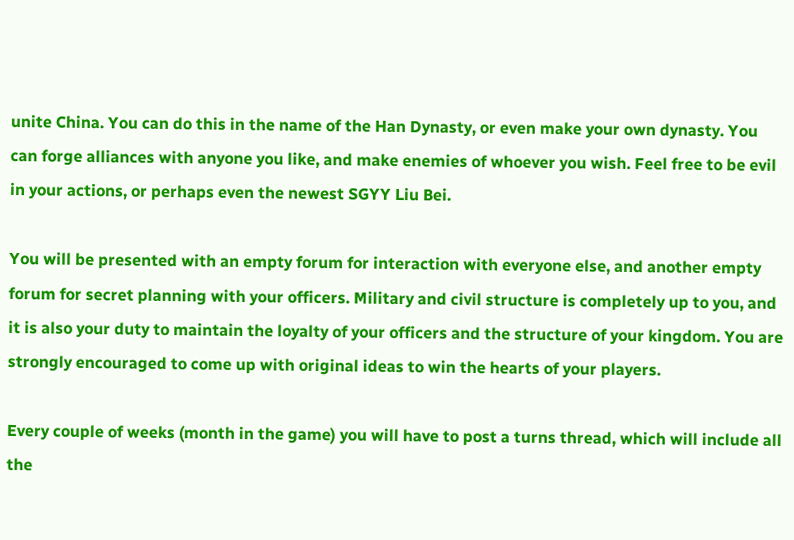unite China. You can do this in the name of the Han Dynasty, or even make your own dynasty. You can forge alliances with anyone you like, and make enemies of whoever you wish. Feel free to be evil in your actions, or perhaps even the newest SGYY Liu Bei.

You will be presented with an empty forum for interaction with everyone else, and another empty forum for secret planning with your officers. Military and civil structure is completely up to you, and it is also your duty to maintain the loyalty of your officers and the structure of your kingdom. You are strongly encouraged to come up with original ideas to win the hearts of your players.

Every couple of weeks (month in the game) you will have to post a turns thread, which will include all the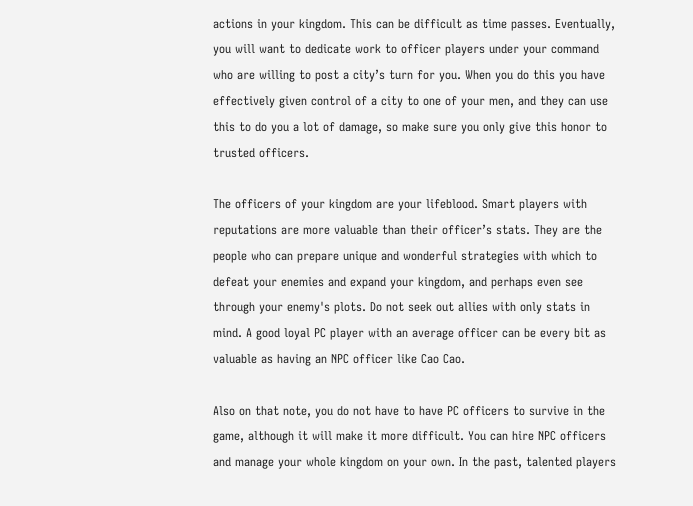actions in your kingdom. This can be difficult as time passes. Eventually, you will want to dedicate work to officer players under your command who are willing to post a city’s turn for you. When you do this you have effectively given control of a city to one of your men, and they can use this to do you a lot of damage, so make sure you only give this honor to trusted officers.

The officers of your kingdom are your lifeblood. Smart players with reputations are more valuable than their officer’s stats. They are the people who can prepare unique and wonderful strategies with which to defeat your enemies and expand your kingdom, and perhaps even see through your enemy's plots. Do not seek out allies with only stats in mind. A good loyal PC player with an average officer can be every bit as valuable as having an NPC officer like Cao Cao.

Also on that note, you do not have to have PC officers to survive in the game, although it will make it more difficult. You can hire NPC officers and manage your whole kingdom on your own. In the past, talented players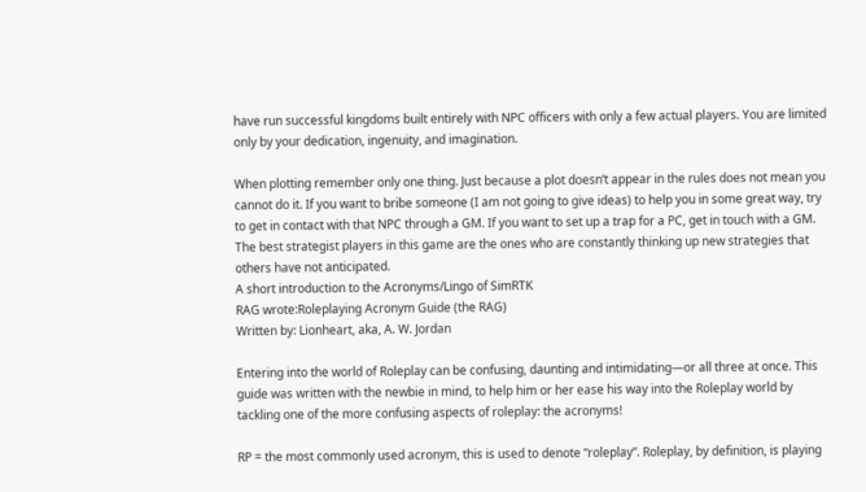have run successful kingdoms built entirely with NPC officers with only a few actual players. You are limited only by your dedication, ingenuity, and imagination.

When plotting remember only one thing. Just because a plot doesn’t appear in the rules does not mean you cannot do it. If you want to bribe someone (I am not going to give ideas) to help you in some great way, try to get in contact with that NPC through a GM. If you want to set up a trap for a PC, get in touch with a GM. The best strategist players in this game are the ones who are constantly thinking up new strategies that others have not anticipated.
A short introduction to the Acronyms/Lingo of SimRTK
RAG wrote:Roleplaying Acronym Guide (the RAG)
Written by: Lionheart, aka, A. W. Jordan

Entering into the world of Roleplay can be confusing, daunting and intimidating—or all three at once. This guide was written with the newbie in mind, to help him or her ease his way into the Roleplay world by tackling one of the more confusing aspects of roleplay: the acronyms!

RP = the most commonly used acronym, this is used to denote “roleplay”. Roleplay, by definition, is playing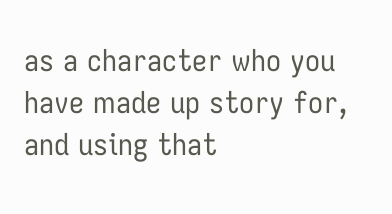as a character who you have made up story for, and using that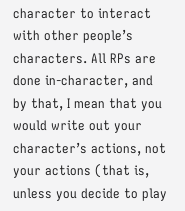character to interact with other people’s characters. All RPs are done in-character, and by that, I mean that you would write out your character’s actions, not your actions (that is, unless you decide to play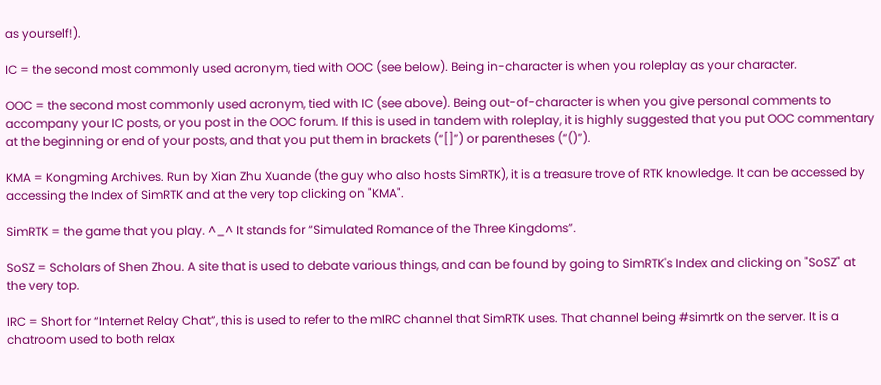as yourself!).

IC = the second most commonly used acronym, tied with OOC (see below). Being in-character is when you roleplay as your character.

OOC = the second most commonly used acronym, tied with IC (see above). Being out-of-character is when you give personal comments to accompany your IC posts, or you post in the OOC forum. If this is used in tandem with roleplay, it is highly suggested that you put OOC commentary at the beginning or end of your posts, and that you put them in brackets (“[]”) or parentheses (“()”).

KMA = Kongming Archives. Run by Xian Zhu Xuande (the guy who also hosts SimRTK), it is a treasure trove of RTK knowledge. It can be accessed by accessing the Index of SimRTK and at the very top clicking on "KMA".

SimRTK = the game that you play. ^_^ It stands for “Simulated Romance of the Three Kingdoms”.

SoSZ = Scholars of Shen Zhou. A site that is used to debate various things, and can be found by going to SimRTK's Index and clicking on "SoSZ" at the very top.

IRC = Short for “Internet Relay Chat”, this is used to refer to the mIRC channel that SimRTK uses. That channel being #simrtk on the server. It is a chatroom used to both relax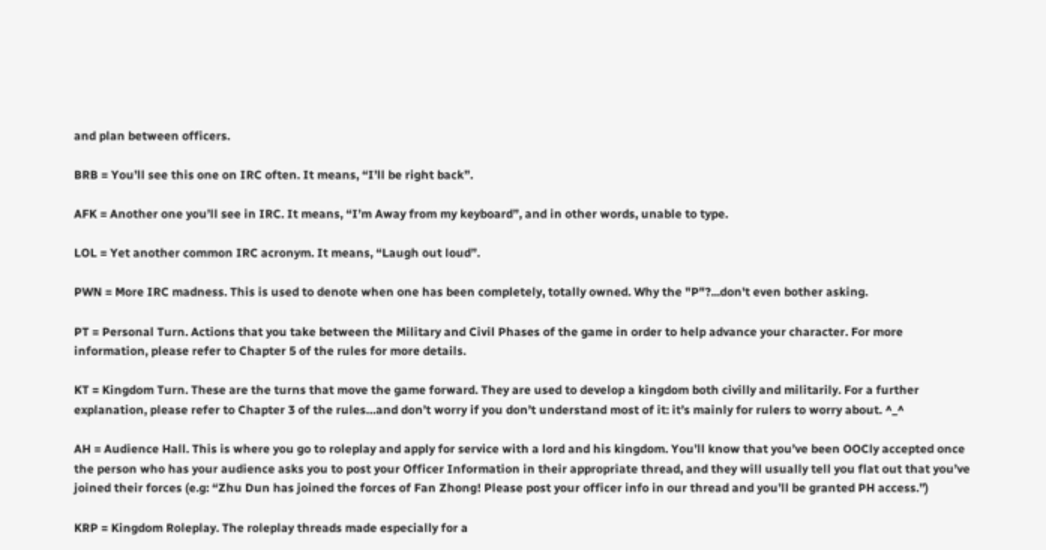and plan between officers.

BRB = You’ll see this one on IRC often. It means, “I’ll be right back”.

AFK = Another one you’ll see in IRC. It means, “I’m Away from my keyboard”, and in other words, unable to type.

LOL = Yet another common IRC acronym. It means, “Laugh out loud”.

PWN = More IRC madness. This is used to denote when one has been completely, totally owned. Why the "P"?...don't even bother asking.

PT = Personal Turn. Actions that you take between the Military and Civil Phases of the game in order to help advance your character. For more information, please refer to Chapter 5 of the rules for more details.

KT = Kingdom Turn. These are the turns that move the game forward. They are used to develop a kingdom both civilly and militarily. For a further explanation, please refer to Chapter 3 of the rules…and don’t worry if you don’t understand most of it: it’s mainly for rulers to worry about. ^_^

AH = Audience Hall. This is where you go to roleplay and apply for service with a lord and his kingdom. You’ll know that you’ve been OOCly accepted once the person who has your audience asks you to post your Officer Information in their appropriate thread, and they will usually tell you flat out that you’ve joined their forces (e.g: “Zhu Dun has joined the forces of Fan Zhong! Please post your officer info in our thread and you’ll be granted PH access.”)

KRP = Kingdom Roleplay. The roleplay threads made especially for a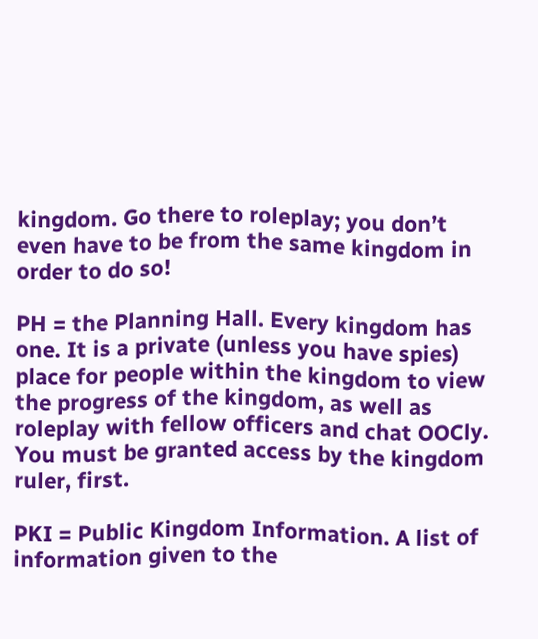kingdom. Go there to roleplay; you don’t even have to be from the same kingdom in order to do so!

PH = the Planning Hall. Every kingdom has one. It is a private (unless you have spies) place for people within the kingdom to view the progress of the kingdom, as well as roleplay with fellow officers and chat OOCly. You must be granted access by the kingdom ruler, first.

PKI = Public Kingdom Information. A list of information given to the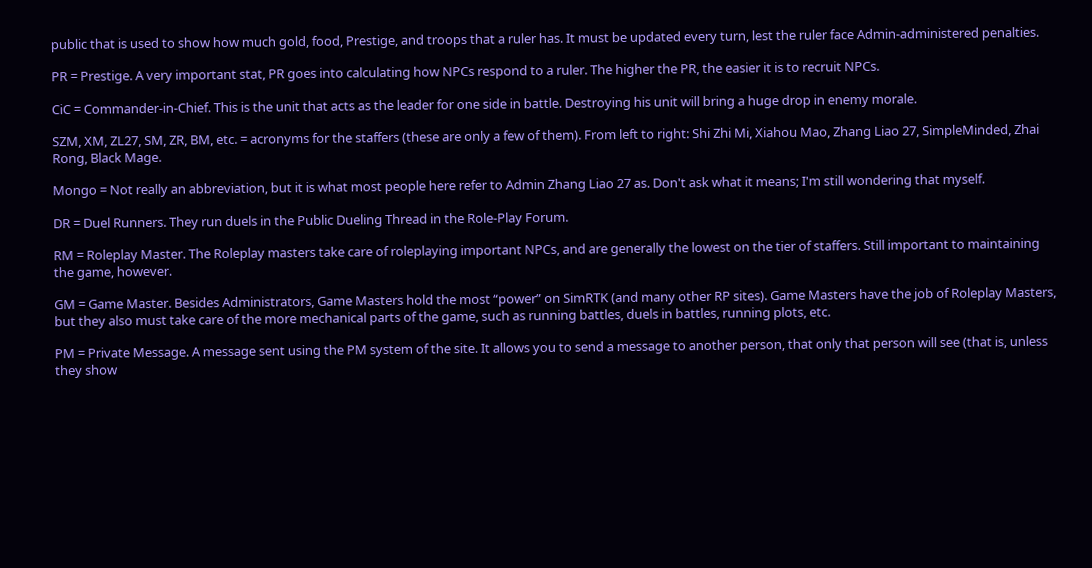public that is used to show how much gold, food, Prestige, and troops that a ruler has. It must be updated every turn, lest the ruler face Admin-administered penalties.

PR = Prestige. A very important stat, PR goes into calculating how NPCs respond to a ruler. The higher the PR, the easier it is to recruit NPCs.

CiC = Commander-in-Chief. This is the unit that acts as the leader for one side in battle. Destroying his unit will bring a huge drop in enemy morale.

SZM, XM, ZL27, SM, ZR, BM, etc. = acronyms for the staffers (these are only a few of them). From left to right: Shi Zhi Mi, Xiahou Mao, Zhang Liao 27, SimpleMinded, Zhai Rong, Black Mage.

Mongo = Not really an abbreviation, but it is what most people here refer to Admin Zhang Liao 27 as. Don't ask what it means; I'm still wondering that myself.

DR = Duel Runners. They run duels in the Public Dueling Thread in the Role-Play Forum.

RM = Roleplay Master. The Roleplay masters take care of roleplaying important NPCs, and are generally the lowest on the tier of staffers. Still important to maintaining the game, however.

GM = Game Master. Besides Administrators, Game Masters hold the most “power” on SimRTK (and many other RP sites). Game Masters have the job of Roleplay Masters, but they also must take care of the more mechanical parts of the game, such as running battles, duels in battles, running plots, etc.

PM = Private Message. A message sent using the PM system of the site. It allows you to send a message to another person, that only that person will see (that is, unless they show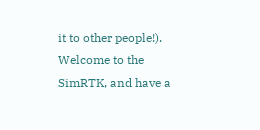it to other people!).
Welcome to the SimRTK, and have a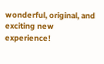wonderful, original, and exciting new experience!